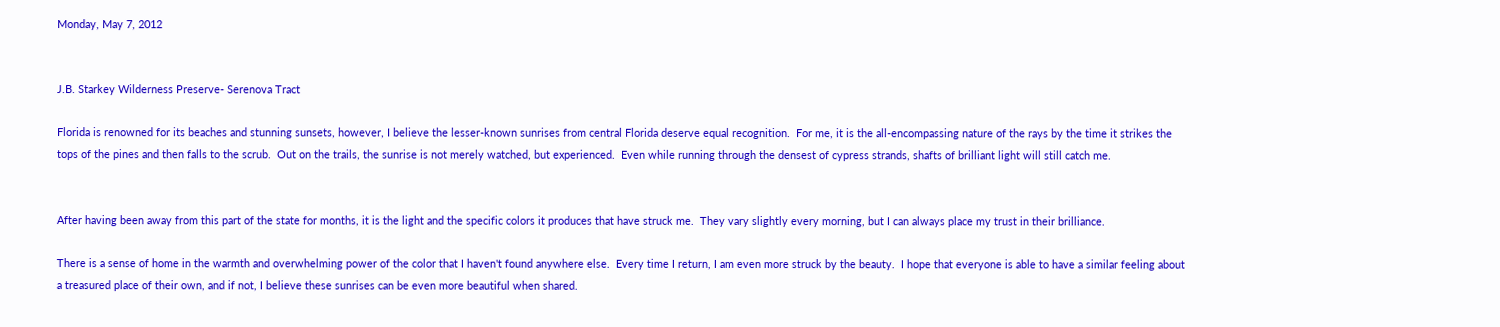Monday, May 7, 2012


J.B. Starkey Wilderness Preserve- Serenova Tract

Florida is renowned for its beaches and stunning sunsets, however, I believe the lesser-known sunrises from central Florida deserve equal recognition.  For me, it is the all-encompassing nature of the rays by the time it strikes the tops of the pines and then falls to the scrub.  Out on the trails, the sunrise is not merely watched, but experienced.  Even while running through the densest of cypress strands, shafts of brilliant light will still catch me.


After having been away from this part of the state for months, it is the light and the specific colors it produces that have struck me.  They vary slightly every morning, but I can always place my trust in their brilliance.

There is a sense of home in the warmth and overwhelming power of the color that I haven't found anywhere else.  Every time I return, I am even more struck by the beauty.  I hope that everyone is able to have a similar feeling about a treasured place of their own, and if not, I believe these sunrises can be even more beautiful when shared.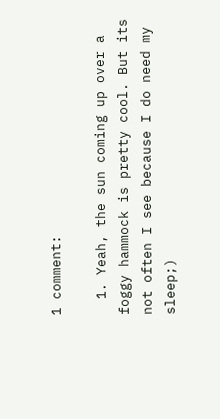1 comment:

  1. Yeah, the sun coming up over a foggy hammock is pretty cool. But its not often I see because I do need my sleep;)